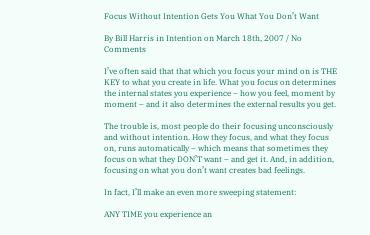Focus Without Intention Gets You What You Don’t Want

By Bill Harris in Intention on March 18th, 2007 / No Comments

I’ve often said that that which you focus your mind on is THE KEY to what you create in life. What you focus on determines the internal states you experience – how you feel, moment by moment – and it also determines the external results you get.

The trouble is, most people do their focusing unconsciously and without intention. How they focus, and what they focus on, runs automatically – which means that sometimes they focus on what they DON’T want – and get it. And, in addition, focusing on what you don’t want creates bad feelings.

In fact, I’ll make an even more sweeping statement:

ANY TIME you experience an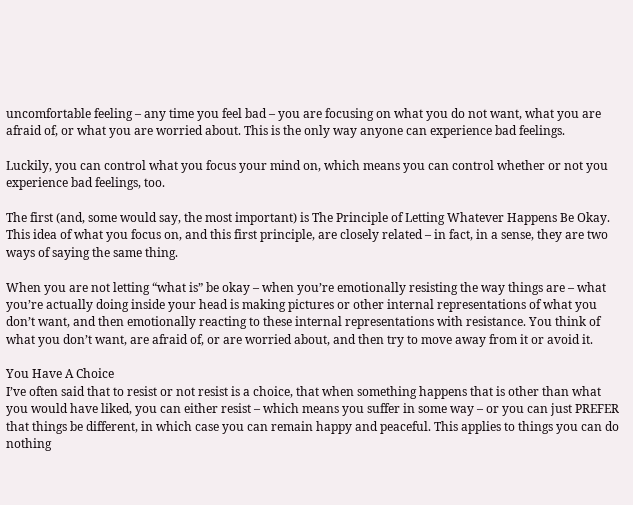uncomfortable feeling – any time you feel bad – you are focusing on what you do not want, what you are afraid of, or what you are worried about. This is the only way anyone can experience bad feelings.

Luckily, you can control what you focus your mind on, which means you can control whether or not you experience bad feelings, too.

The first (and, some would say, the most important) is The Principle of Letting Whatever Happens Be Okay. This idea of what you focus on, and this first principle, are closely related – in fact, in a sense, they are two ways of saying the same thing.

When you are not letting “what is” be okay – when you’re emotionally resisting the way things are – what you’re actually doing inside your head is making pictures or other internal representations of what you don’t want, and then emotionally reacting to these internal representations with resistance. You think of what you don’t want, are afraid of, or are worried about, and then try to move away from it or avoid it.

You Have A Choice
I’ve often said that to resist or not resist is a choice, that when something happens that is other than what you would have liked, you can either resist – which means you suffer in some way – or you can just PREFER that things be different, in which case you can remain happy and peaceful. This applies to things you can do nothing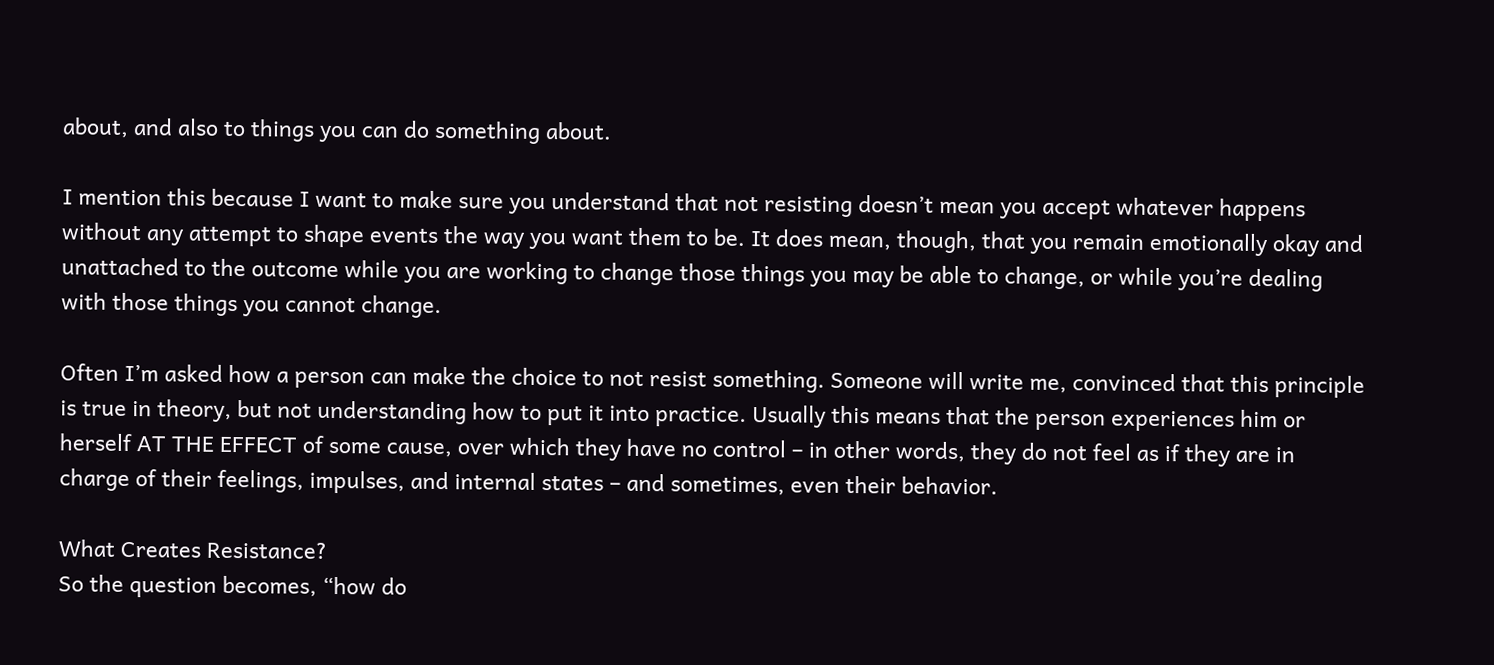about, and also to things you can do something about.

I mention this because I want to make sure you understand that not resisting doesn’t mean you accept whatever happens without any attempt to shape events the way you want them to be. It does mean, though, that you remain emotionally okay and unattached to the outcome while you are working to change those things you may be able to change, or while you’re dealing with those things you cannot change.

Often I’m asked how a person can make the choice to not resist something. Someone will write me, convinced that this principle is true in theory, but not understanding how to put it into practice. Usually this means that the person experiences him or herself AT THE EFFECT of some cause, over which they have no control – in other words, they do not feel as if they are in charge of their feelings, impulses, and internal states – and sometimes, even their behavior.

What Creates Resistance?
So the question becomes, “how do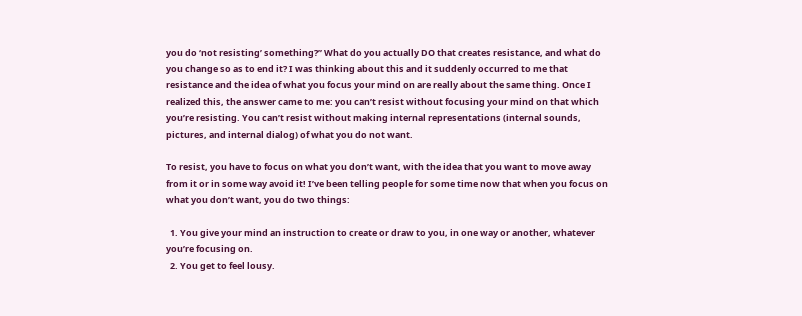you do ‘not resisting’ something?” What do you actually DO that creates resistance, and what do you change so as to end it? I was thinking about this and it suddenly occurred to me that resistance and the idea of what you focus your mind on are really about the same thing. Once I realized this, the answer came to me: you can’t resist without focusing your mind on that which you’re resisting. You can’t resist without making internal representations (internal sounds, pictures, and internal dialog) of what you do not want.

To resist, you have to focus on what you don’t want, with the idea that you want to move away from it or in some way avoid it! I’ve been telling people for some time now that when you focus on what you don’t want, you do two things:

  1. You give your mind an instruction to create or draw to you, in one way or another, whatever you’re focusing on.
  2. You get to feel lousy.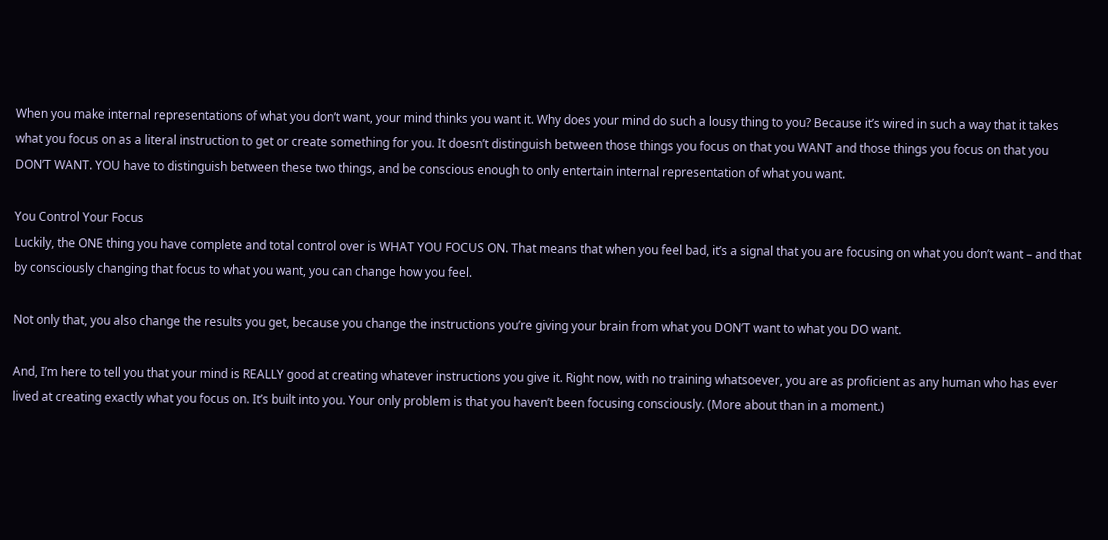When you make internal representations of what you don’t want, your mind thinks you want it. Why does your mind do such a lousy thing to you? Because it’s wired in such a way that it takes what you focus on as a literal instruction to get or create something for you. It doesn’t distinguish between those things you focus on that you WANT and those things you focus on that you DON’T WANT. YOU have to distinguish between these two things, and be conscious enough to only entertain internal representation of what you want.

You Control Your Focus
Luckily, the ONE thing you have complete and total control over is WHAT YOU FOCUS ON. That means that when you feel bad, it’s a signal that you are focusing on what you don’t want – and that by consciously changing that focus to what you want, you can change how you feel.

Not only that, you also change the results you get, because you change the instructions you’re giving your brain from what you DON’T want to what you DO want.

And, I’m here to tell you that your mind is REALLY good at creating whatever instructions you give it. Right now, with no training whatsoever, you are as proficient as any human who has ever lived at creating exactly what you focus on. It’s built into you. Your only problem is that you haven’t been focusing consciously. (More about than in a moment.)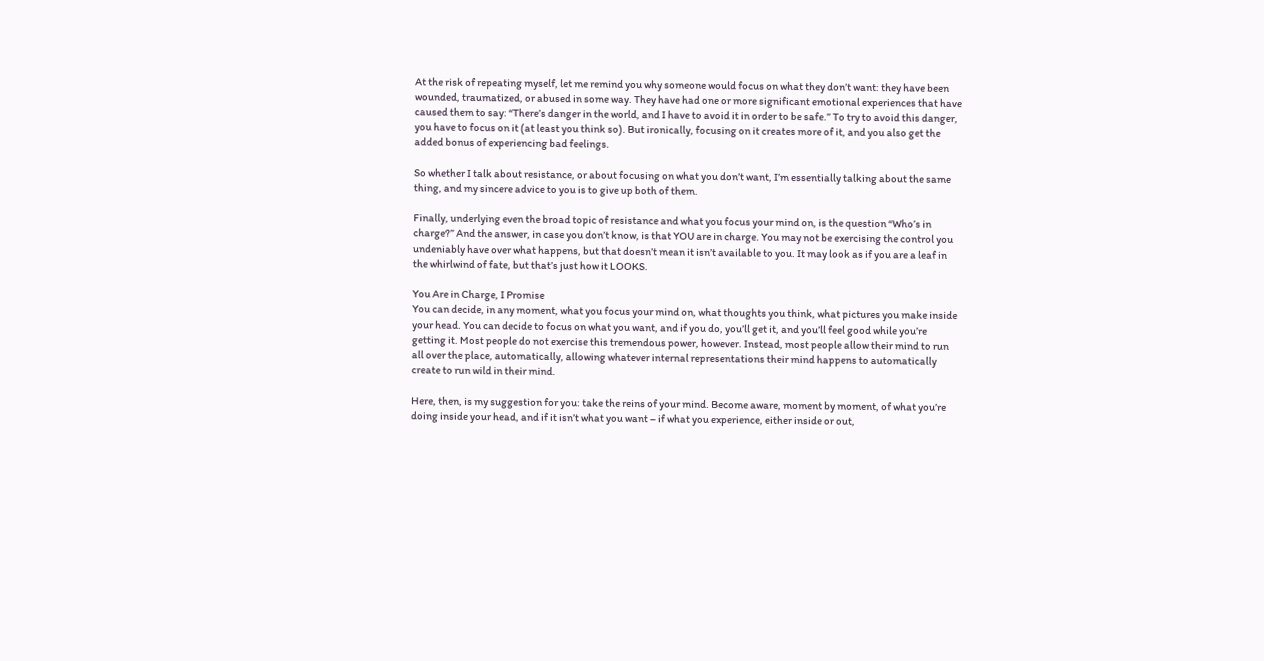At the risk of repeating myself, let me remind you why someone would focus on what they don’t want: they have been wounded, traumatized, or abused in some way. They have had one or more significant emotional experiences that have caused them to say: “There’s danger in the world, and I have to avoid it in order to be safe.” To try to avoid this danger, you have to focus on it (at least you think so). But ironically, focusing on it creates more of it, and you also get the added bonus of experiencing bad feelings.

So whether I talk about resistance, or about focusing on what you don’t want, I’m essentially talking about the same thing, and my sincere advice to you is to give up both of them.

Finally, underlying even the broad topic of resistance and what you focus your mind on, is the question “Who’s in charge?” And the answer, in case you don’t know, is that YOU are in charge. You may not be exercising the control you undeniably have over what happens, but that doesn’t mean it isn’t available to you. It may look as if you are a leaf in the whirlwind of fate, but that’s just how it LOOKS.

You Are in Charge, I Promise
You can decide, in any moment, what you focus your mind on, what thoughts you think, what pictures you make inside your head. You can decide to focus on what you want, and if you do, you’ll get it, and you’ll feel good while you’re getting it. Most people do not exercise this tremendous power, however. Instead, most people allow their mind to run all over the place, automatically, allowing whatever internal representations their mind happens to automatically create to run wild in their mind.

Here, then, is my suggestion for you: take the reins of your mind. Become aware, moment by moment, of what you’re doing inside your head, and if it isn’t what you want – if what you experience, either inside or out,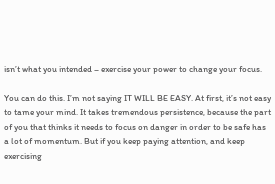isn’t what you intended – exercise your power to change your focus.

You can do this. I’m not saying IT WILL BE EASY. At first, it’s not easy to tame your mind. It takes tremendous persistence, because the part of you that thinks it needs to focus on danger in order to be safe has a lot of momentum. But if you keep paying attention, and keep exercising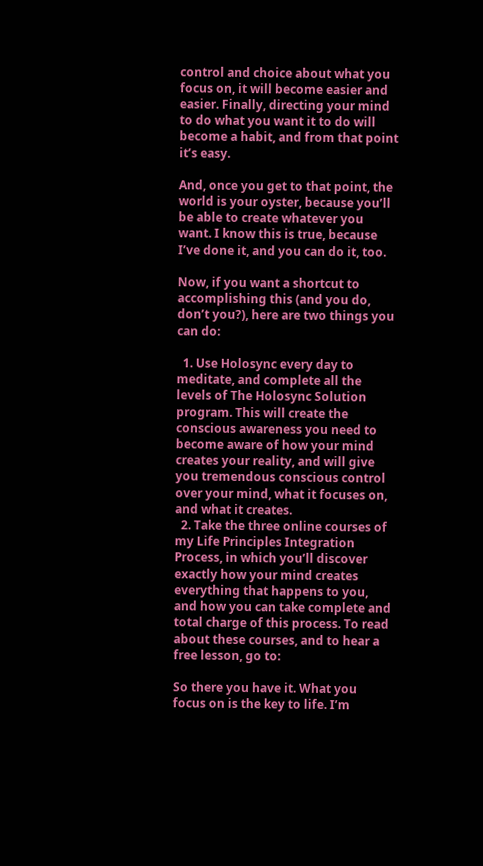control and choice about what you focus on, it will become easier and easier. Finally, directing your mind to do what you want it to do will become a habit, and from that point it’s easy.

And, once you get to that point, the world is your oyster, because you’ll be able to create whatever you want. I know this is true, because I’ve done it, and you can do it, too.

Now, if you want a shortcut to accomplishing this (and you do, don’t you?), here are two things you can do:

  1. Use Holosync every day to meditate, and complete all the levels of The Holosync Solution program. This will create the conscious awareness you need to become aware of how your mind creates your reality, and will give you tremendous conscious control over your mind, what it focuses on, and what it creates.
  2. Take the three online courses of my Life Principles Integration Process, in which you’ll discover exactly how your mind creates everything that happens to you, and how you can take complete and total charge of this process. To read about these courses, and to hear a free lesson, go to:

So there you have it. What you focus on is the key to life. I’m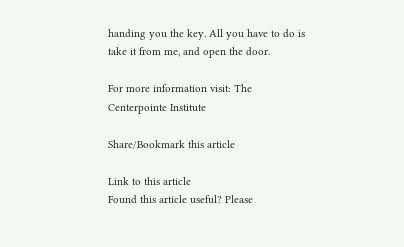handing you the key. All you have to do is take it from me, and open the door.

For more information visit: The Centerpointe Institute

Share/Bookmark this article

Link to this article
Found this article useful? Please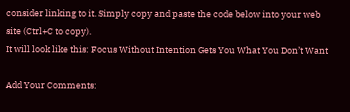consider linking to it. Simply copy and paste the code below into your web site (Ctrl+C to copy).
It will look like this: Focus Without Intention Gets You What You Don’t Want

Add Your Comments: